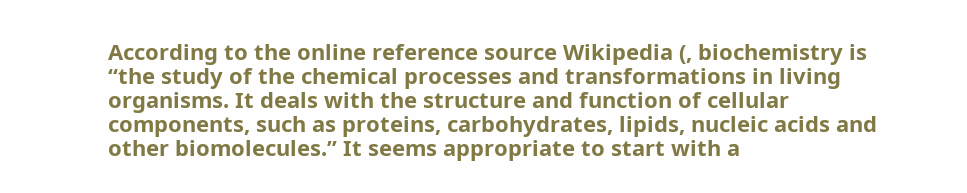According to the online reference source Wikipedia (, biochemistry is “the study of the chemical processes and transformations in living organisms. It deals with the structure and function of cellular components, such as proteins, carbohydrates, lipids, nucleic acids and other biomolecules.” It seems appropriate to start with a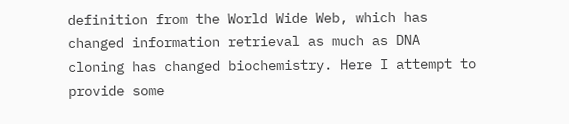definition from the World Wide Web, which has changed information retrieval as much as DNA cloning has changed biochemistry. Here I attempt to provide some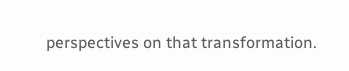perspectives on that transformation.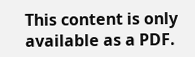This content is only available as a PDF.